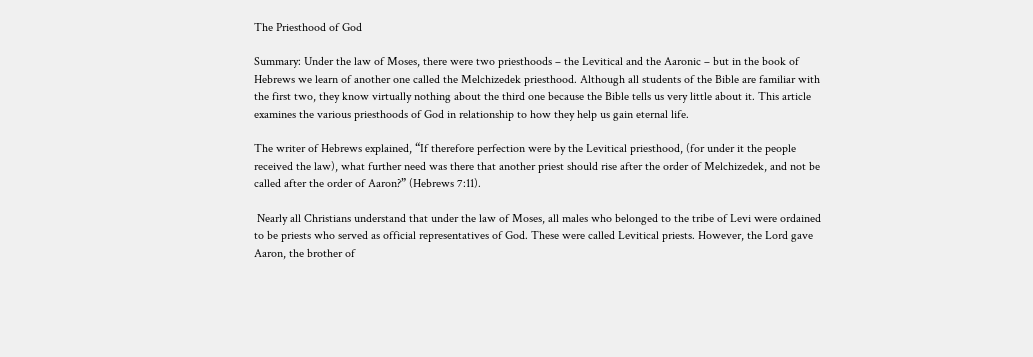The Priesthood of God

Summary: Under the law of Moses, there were two priesthoods – the Levitical and the Aaronic – but in the book of Hebrews we learn of another one called the Melchizedek priesthood. Although all students of the Bible are familiar with the first two, they know virtually nothing about the third one because the Bible tells us very little about it. This article examines the various priesthoods of God in relationship to how they help us gain eternal life.

The writer of Hebrews explained, “If therefore perfection were by the Levitical priesthood, (for under it the people received the law), what further need was there that another priest should rise after the order of Melchizedek, and not be called after the order of Aaron?” (Hebrews 7:11).

 Nearly all Christians understand that under the law of Moses, all males who belonged to the tribe of Levi were ordained to be priests who served as official representatives of God. These were called Levitical priests. However, the Lord gave Aaron, the brother of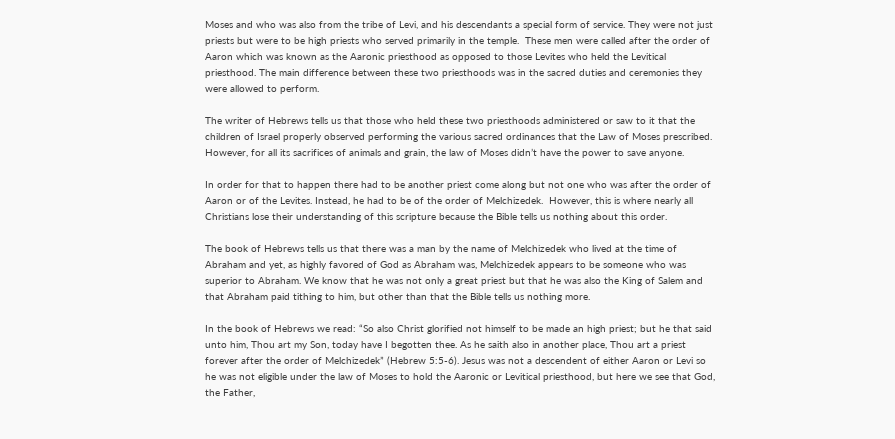Moses and who was also from the tribe of Levi, and his descendants a special form of service. They were not just priests but were to be high priests who served primarily in the temple.  These men were called after the order of Aaron which was known as the Aaronic priesthood as opposed to those Levites who held the Levitical priesthood. The main difference between these two priesthoods was in the sacred duties and ceremonies they were allowed to perform.

The writer of Hebrews tells us that those who held these two priesthoods administered or saw to it that the children of Israel properly observed performing the various sacred ordinances that the Law of Moses prescribed. However, for all its sacrifices of animals and grain, the law of Moses didn’t have the power to save anyone.

In order for that to happen there had to be another priest come along but not one who was after the order of Aaron or of the Levites. Instead, he had to be of the order of Melchizedek.  However, this is where nearly all Christians lose their understanding of this scripture because the Bible tells us nothing about this order.

The book of Hebrews tells us that there was a man by the name of Melchizedek who lived at the time of Abraham and yet, as highly favored of God as Abraham was, Melchizedek appears to be someone who was superior to Abraham. We know that he was not only a great priest but that he was also the King of Salem and that Abraham paid tithing to him, but other than that the Bible tells us nothing more.

In the book of Hebrews we read: “So also Christ glorified not himself to be made an high priest; but he that said unto him, Thou art my Son, today have I begotten thee. As he saith also in another place, Thou art a priest forever after the order of Melchizedek” (Hebrew 5:5-6). Jesus was not a descendent of either Aaron or Levi so he was not eligible under the law of Moses to hold the Aaronic or Levitical priesthood, but here we see that God, the Father,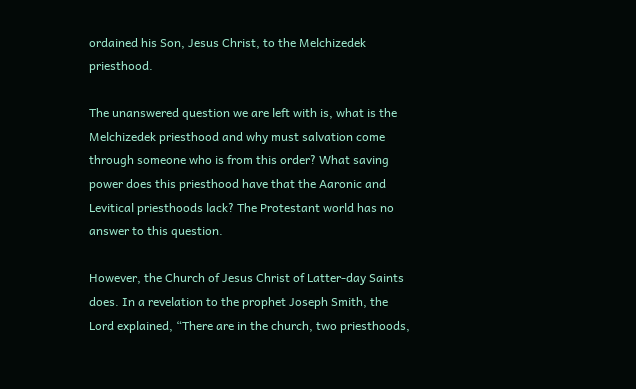ordained his Son, Jesus Christ, to the Melchizedek priesthood.

The unanswered question we are left with is, what is the Melchizedek priesthood and why must salvation come through someone who is from this order? What saving power does this priesthood have that the Aaronic and Levitical priesthoods lack? The Protestant world has no answer to this question.

However, the Church of Jesus Christ of Latter-day Saints does. In a revelation to the prophet Joseph Smith, the Lord explained, “There are in the church, two priesthoods,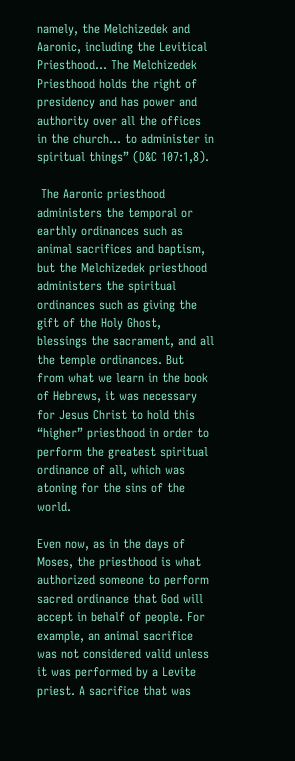namely, the Melchizedek and Aaronic, including the Levitical Priesthood… The Melchizedek Priesthood holds the right of presidency and has power and authority over all the offices in the church… to administer in spiritual things” (D&C 107:1,8).

 The Aaronic priesthood administers the temporal or earthly ordinances such as animal sacrifices and baptism, but the Melchizedek priesthood administers the spiritual ordinances such as giving the gift of the Holy Ghost, blessings the sacrament, and all the temple ordinances. But from what we learn in the book of Hebrews, it was necessary for Jesus Christ to hold this “higher” priesthood in order to perform the greatest spiritual ordinance of all, which was atoning for the sins of the world.

Even now, as in the days of Moses, the priesthood is what authorized someone to perform sacred ordinance that God will accept in behalf of people. For example, an animal sacrifice was not considered valid unless it was performed by a Levite priest. A sacrifice that was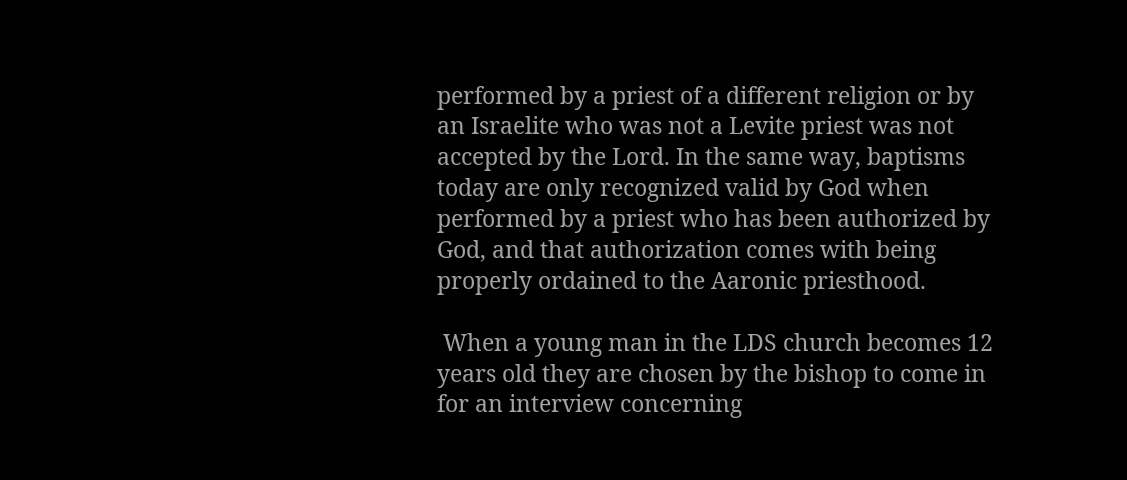performed by a priest of a different religion or by an Israelite who was not a Levite priest was not accepted by the Lord. In the same way, baptisms today are only recognized valid by God when performed by a priest who has been authorized by God, and that authorization comes with being properly ordained to the Aaronic priesthood.

 When a young man in the LDS church becomes 12 years old they are chosen by the bishop to come in for an interview concerning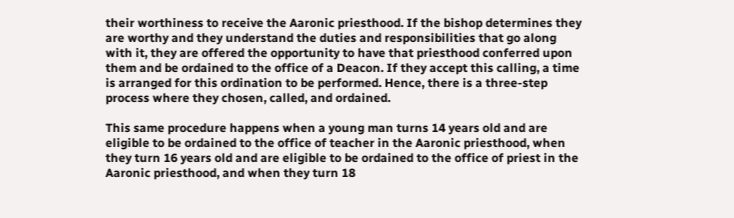their worthiness to receive the Aaronic priesthood. If the bishop determines they are worthy and they understand the duties and responsibilities that go along with it, they are offered the opportunity to have that priesthood conferred upon them and be ordained to the office of a Deacon. If they accept this calling, a time is arranged for this ordination to be performed. Hence, there is a three-step process where they chosen, called, and ordained.

This same procedure happens when a young man turns 14 years old and are eligible to be ordained to the office of teacher in the Aaronic priesthood, when they turn 16 years old and are eligible to be ordained to the office of priest in the Aaronic priesthood, and when they turn 18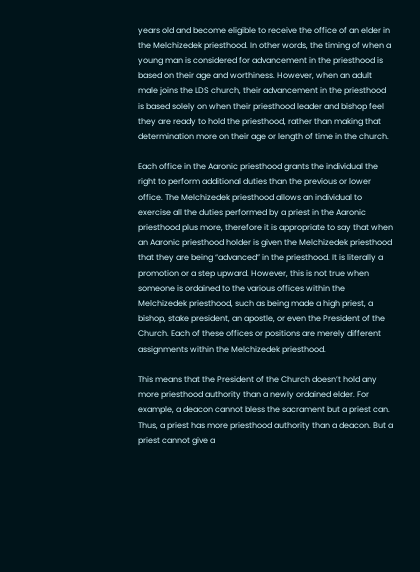years old and become eligible to receive the office of an elder in the Melchizedek priesthood. In other words, the timing of when a young man is considered for advancement in the priesthood is based on their age and worthiness. However, when an adult male joins the LDS church, their advancement in the priesthood is based solely on when their priesthood leader and bishop feel they are ready to hold the priesthood, rather than making that determination more on their age or length of time in the church.

Each office in the Aaronic priesthood grants the individual the right to perform additional duties than the previous or lower office. The Melchizedek priesthood allows an individual to exercise all the duties performed by a priest in the Aaronic priesthood plus more, therefore it is appropriate to say that when an Aaronic priesthood holder is given the Melchizedek priesthood that they are being “advanced” in the priesthood. It is literally a promotion or a step upward. However, this is not true when someone is ordained to the various offices within the Melchizedek priesthood, such as being made a high priest, a bishop, stake president, an apostle, or even the President of the Church. Each of these offices or positions are merely different assignments within the Melchizedek priesthood.

This means that the President of the Church doesn’t hold any more priesthood authority than a newly ordained elder. For example, a deacon cannot bless the sacrament but a priest can. Thus, a priest has more priesthood authority than a deacon. But a priest cannot give a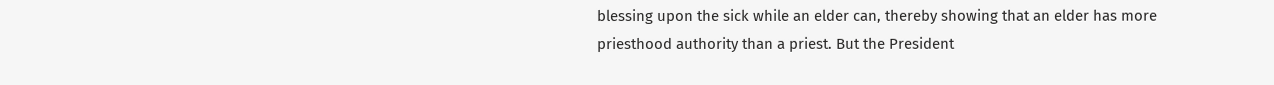blessing upon the sick while an elder can, thereby showing that an elder has more priesthood authority than a priest. But the President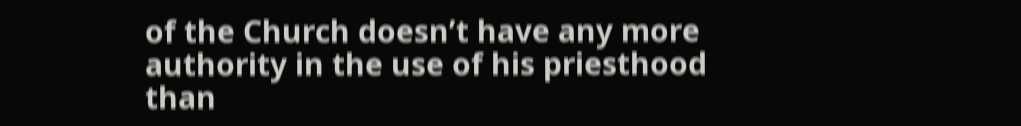of the Church doesn’t have any more authority in the use of his priesthood than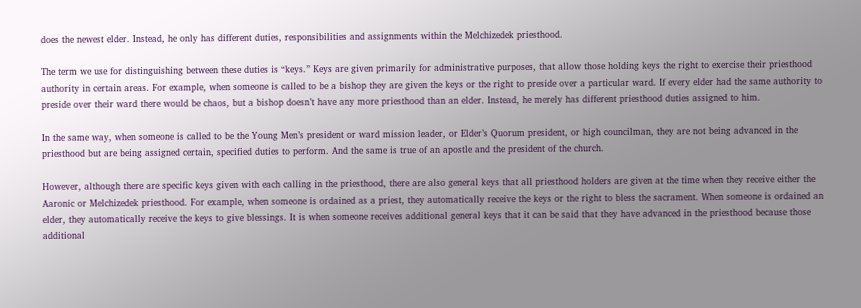does the newest elder. Instead, he only has different duties, responsibilities and assignments within the Melchizedek priesthood.

The term we use for distinguishing between these duties is “keys.” Keys are given primarily for administrative purposes, that allow those holding keys the right to exercise their priesthood authority in certain areas. For example, when someone is called to be a bishop they are given the keys or the right to preside over a particular ward. If every elder had the same authority to preside over their ward there would be chaos, but a bishop doesn’t have any more priesthood than an elder. Instead, he merely has different priesthood duties assigned to him.

In the same way, when someone is called to be the Young Men’s president or ward mission leader, or Elder’s Quorum president, or high councilman, they are not being advanced in the priesthood but are being assigned certain, specified duties to perform. And the same is true of an apostle and the president of the church.

However, although there are specific keys given with each calling in the priesthood, there are also general keys that all priesthood holders are given at the time when they receive either the Aaronic or Melchizedek priesthood. For example, when someone is ordained as a priest, they automatically receive the keys or the right to bless the sacrament. When someone is ordained an elder, they automatically receive the keys to give blessings. It is when someone receives additional general keys that it can be said that they have advanced in the priesthood because those additional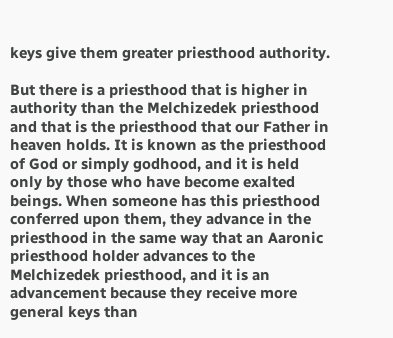keys give them greater priesthood authority.

But there is a priesthood that is higher in authority than the Melchizedek priesthood  and that is the priesthood that our Father in heaven holds. It is known as the priesthood of God or simply godhood, and it is held only by those who have become exalted beings. When someone has this priesthood conferred upon them, they advance in the priesthood in the same way that an Aaronic priesthood holder advances to the Melchizedek priesthood, and it is an advancement because they receive more general keys than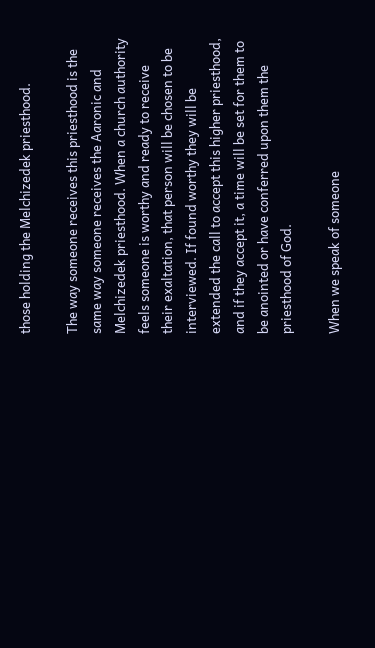those holding the Melchizedek priesthood.

The way someone receives this priesthood is the same way someone receives the Aaronic and Melchizedek priesthood. When a church authority feels someone is worthy and ready to receive their exaltation, that person will be chosen to be interviewed. If found worthy they will be extended the call to accept this higher priesthood, and if they accept it, a time will be set for them to be anointed or have conferred upon them the priesthood of God.

When we speak of someone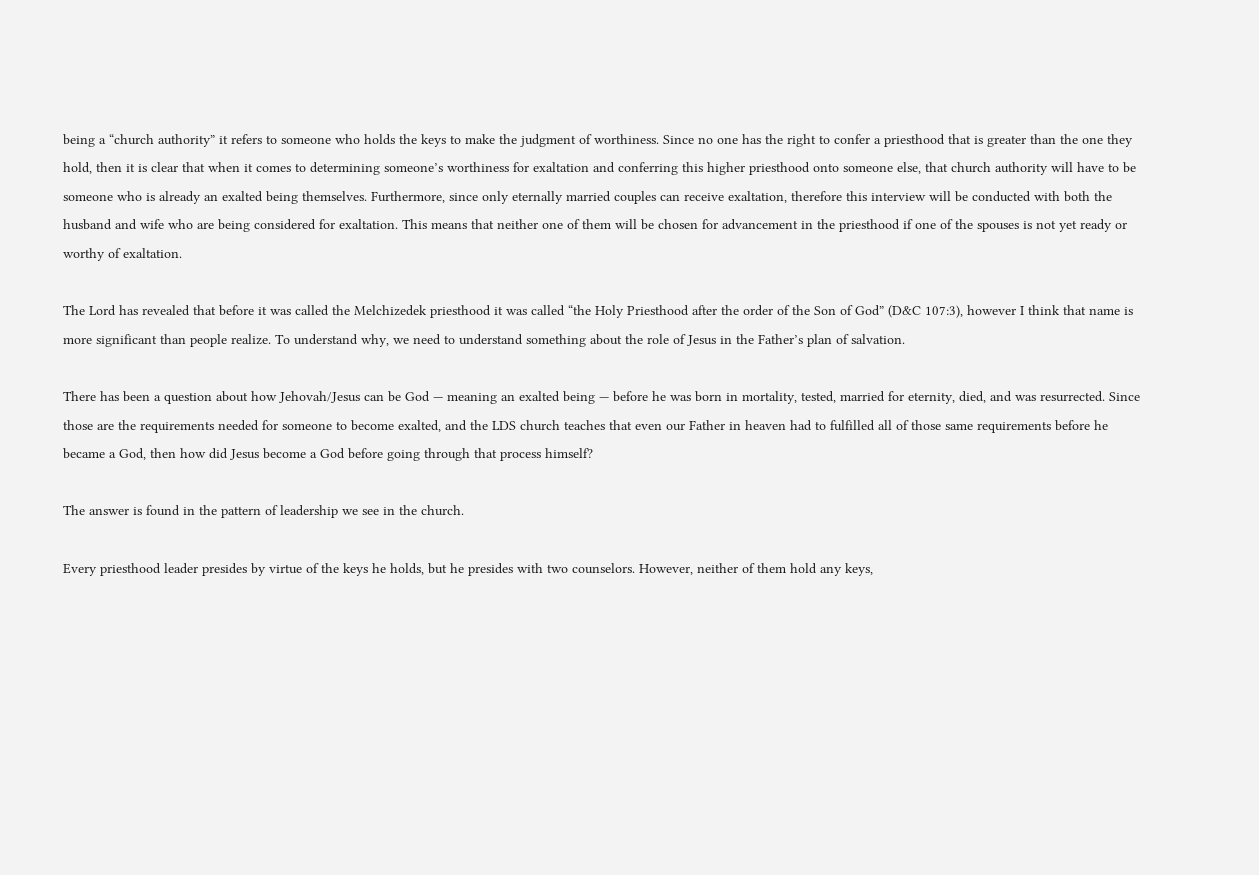being a “church authority” it refers to someone who holds the keys to make the judgment of worthiness. Since no one has the right to confer a priesthood that is greater than the one they hold, then it is clear that when it comes to determining someone’s worthiness for exaltation and conferring this higher priesthood onto someone else, that church authority will have to be someone who is already an exalted being themselves. Furthermore, since only eternally married couples can receive exaltation, therefore this interview will be conducted with both the husband and wife who are being considered for exaltation. This means that neither one of them will be chosen for advancement in the priesthood if one of the spouses is not yet ready or worthy of exaltation.

The Lord has revealed that before it was called the Melchizedek priesthood it was called “the Holy Priesthood after the order of the Son of God” (D&C 107:3), however I think that name is more significant than people realize. To understand why, we need to understand something about the role of Jesus in the Father’s plan of salvation.

There has been a question about how Jehovah/Jesus can be God — meaning an exalted being — before he was born in mortality, tested, married for eternity, died, and was resurrected. Since those are the requirements needed for someone to become exalted, and the LDS church teaches that even our Father in heaven had to fulfilled all of those same requirements before he became a God, then how did Jesus become a God before going through that process himself?

The answer is found in the pattern of leadership we see in the church.

Every priesthood leader presides by virtue of the keys he holds, but he presides with two counselors. However, neither of them hold any keys,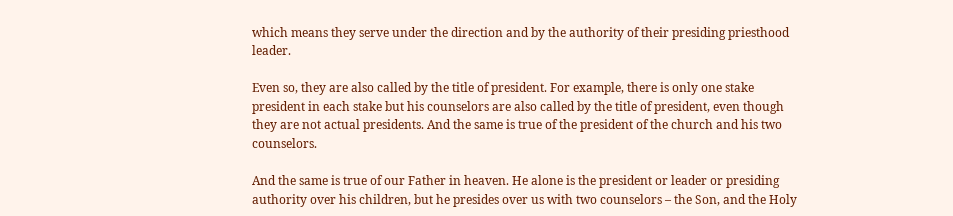which means they serve under the direction and by the authority of their presiding priesthood leader.

Even so, they are also called by the title of president. For example, there is only one stake president in each stake but his counselors are also called by the title of president, even though they are not actual presidents. And the same is true of the president of the church and his two counselors.

And the same is true of our Father in heaven. He alone is the president or leader or presiding authority over his children, but he presides over us with two counselors – the Son, and the Holy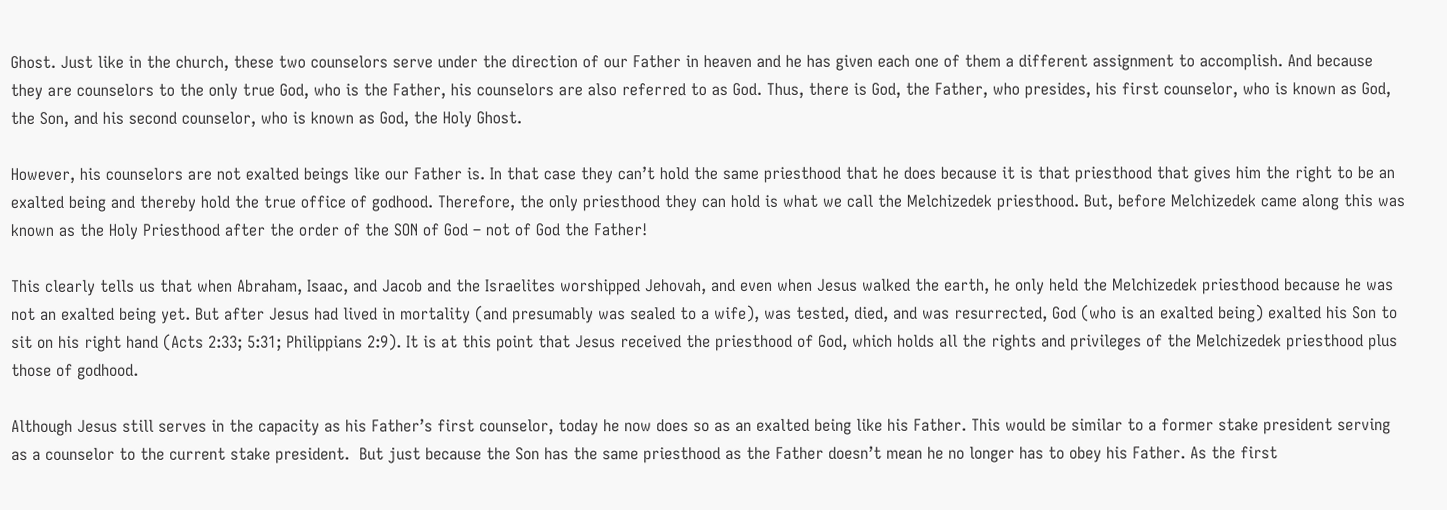Ghost. Just like in the church, these two counselors serve under the direction of our Father in heaven and he has given each one of them a different assignment to accomplish. And because they are counselors to the only true God, who is the Father, his counselors are also referred to as God. Thus, there is God, the Father, who presides, his first counselor, who is known as God, the Son, and his second counselor, who is known as God, the Holy Ghost.

However, his counselors are not exalted beings like our Father is. In that case they can’t hold the same priesthood that he does because it is that priesthood that gives him the right to be an exalted being and thereby hold the true office of godhood. Therefore, the only priesthood they can hold is what we call the Melchizedek priesthood. But, before Melchizedek came along this was known as the Holy Priesthood after the order of the SON of God – not of God the Father!

This clearly tells us that when Abraham, Isaac, and Jacob and the Israelites worshipped Jehovah, and even when Jesus walked the earth, he only held the Melchizedek priesthood because he was not an exalted being yet. But after Jesus had lived in mortality (and presumably was sealed to a wife), was tested, died, and was resurrected, God (who is an exalted being) exalted his Son to sit on his right hand (Acts 2:33; 5:31; Philippians 2:9). It is at this point that Jesus received the priesthood of God, which holds all the rights and privileges of the Melchizedek priesthood plus those of godhood.

Although Jesus still serves in the capacity as his Father’s first counselor, today he now does so as an exalted being like his Father. This would be similar to a former stake president serving as a counselor to the current stake president.  But just because the Son has the same priesthood as the Father doesn’t mean he no longer has to obey his Father. As the first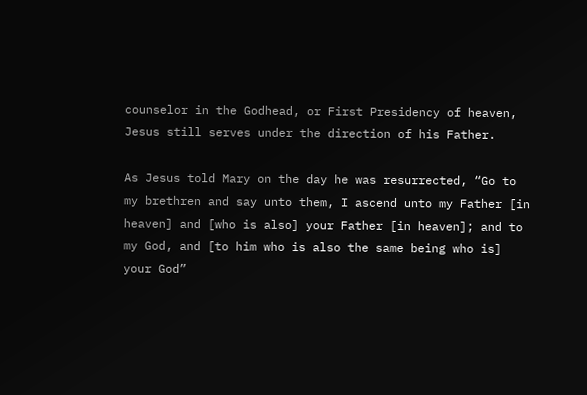counselor in the Godhead, or First Presidency of heaven, Jesus still serves under the direction of his Father.

As Jesus told Mary on the day he was resurrected, “Go to my brethren and say unto them, I ascend unto my Father [in heaven] and [who is also] your Father [in heaven]; and to my God, and [to him who is also the same being who is] your God”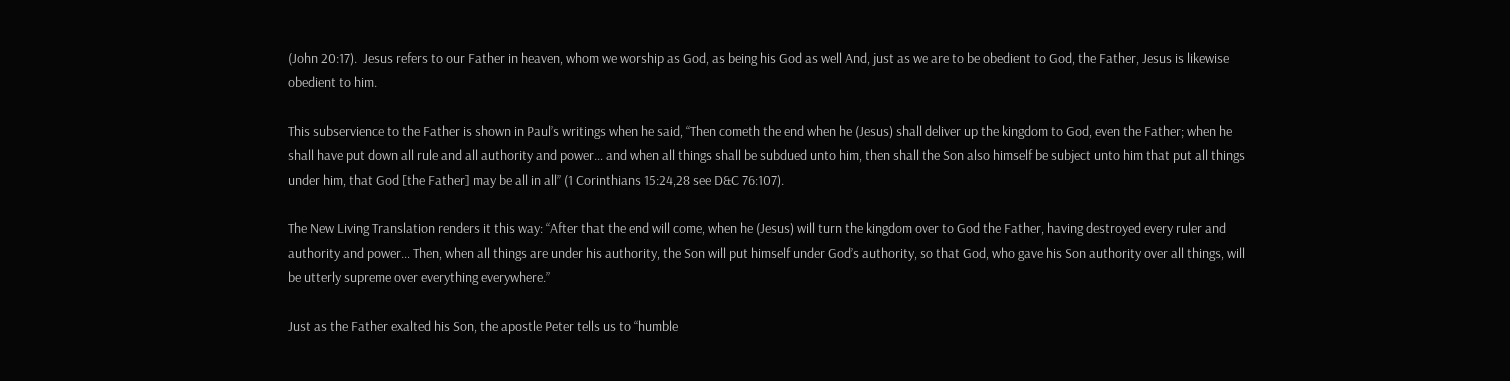(John 20:17).  Jesus refers to our Father in heaven, whom we worship as God, as being his God as well And, just as we are to be obedient to God, the Father, Jesus is likewise obedient to him.

This subservience to the Father is shown in Paul’s writings when he said, “Then cometh the end when he (Jesus) shall deliver up the kingdom to God, even the Father; when he shall have put down all rule and all authority and power… and when all things shall be subdued unto him, then shall the Son also himself be subject unto him that put all things under him, that God [the Father] may be all in all” (1 Corinthians 15:24,28 see D&C 76:107).

The New Living Translation renders it this way: “After that the end will come, when he (Jesus) will turn the kingdom over to God the Father, having destroyed every ruler and authority and power… Then, when all things are under his authority, the Son will put himself under God’s authority, so that God, who gave his Son authority over all things, will be utterly supreme over everything everywhere.”

Just as the Father exalted his Son, the apostle Peter tells us to “humble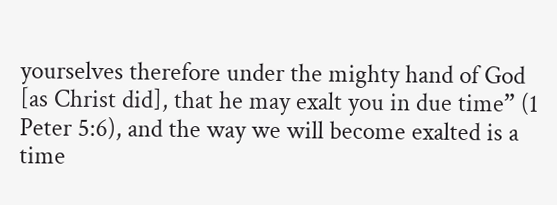yourselves therefore under the mighty hand of God [as Christ did], that he may exalt you in due time” (1 Peter 5:6), and the way we will become exalted is a time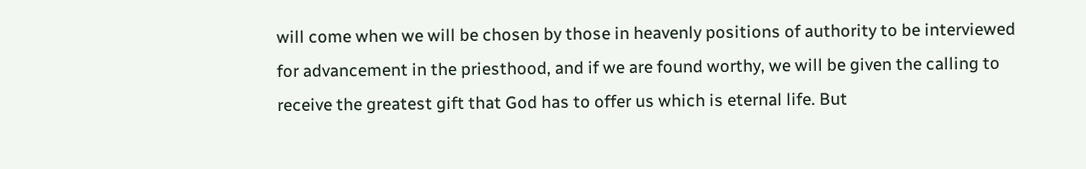will come when we will be chosen by those in heavenly positions of authority to be interviewed for advancement in the priesthood, and if we are found worthy, we will be given the calling to receive the greatest gift that God has to offer us which is eternal life. But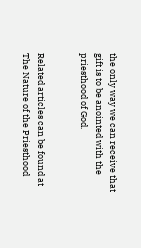the only way we can receive that gift is to be anointed with the priesthood of God.


Related articles can be found at The Nature of the Priesthood